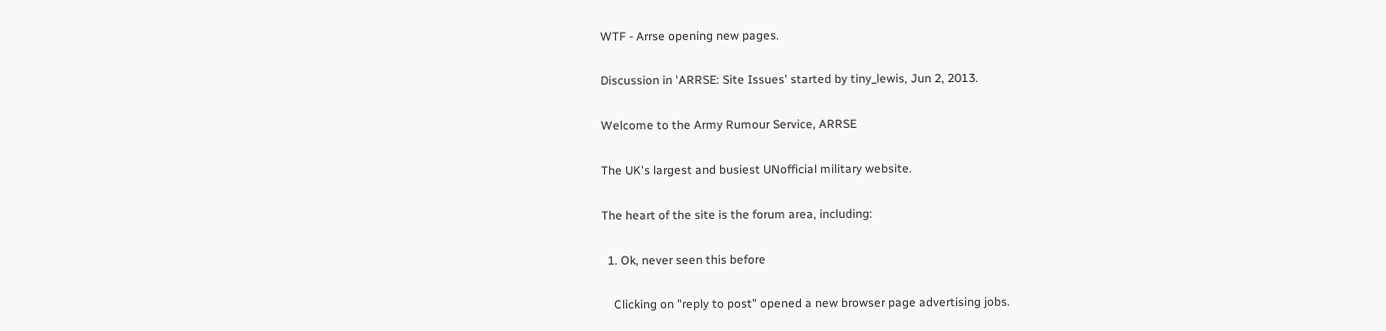WTF - Arrse opening new pages.

Discussion in 'ARRSE: Site Issues' started by tiny_lewis, Jun 2, 2013.

Welcome to the Army Rumour Service, ARRSE

The UK's largest and busiest UNofficial military website.

The heart of the site is the forum area, including:

  1. Ok, never seen this before

    Clicking on "reply to post" opened a new browser page advertising jobs.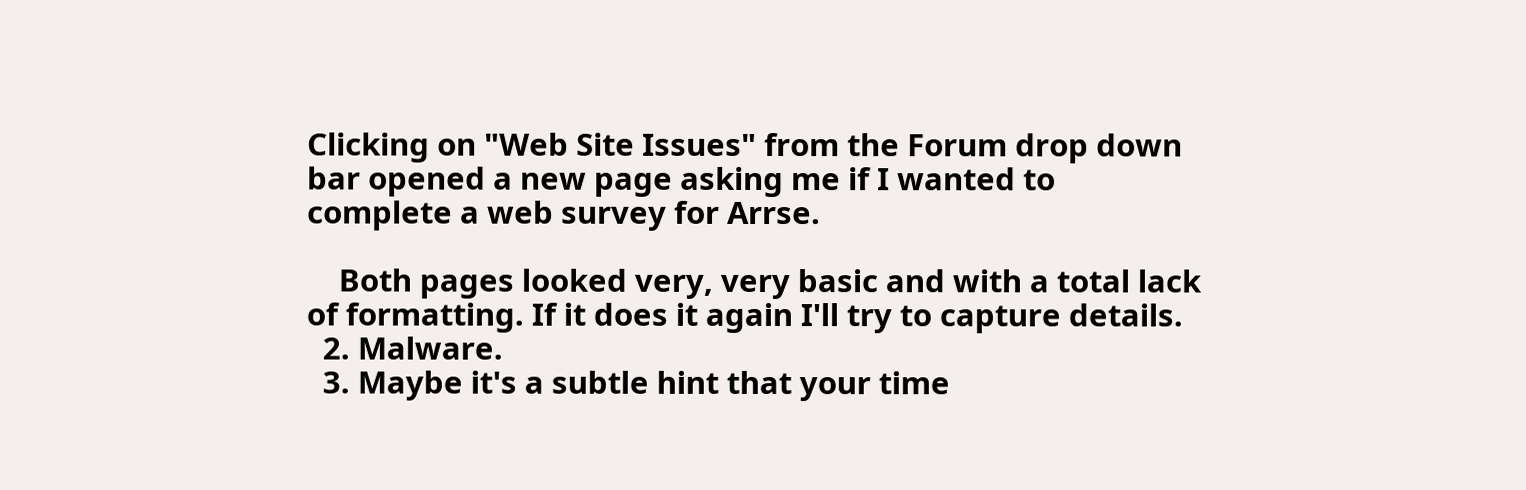Clicking on "Web Site Issues" from the Forum drop down bar opened a new page asking me if I wanted to complete a web survey for Arrse.

    Both pages looked very, very basic and with a total lack of formatting. If it does it again I'll try to capture details.
  2. Malware.
  3. Maybe it's a subtle hint that your time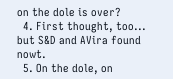on the dole is over?
  4. First thought, too... but S&D and AVira found nowt.
  5. On the dole, on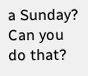a Sunday? Can you do that?